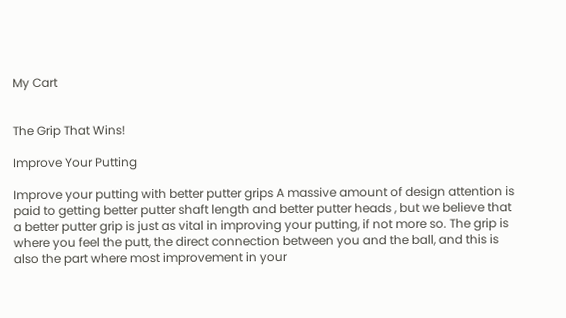My Cart


The Grip That Wins!

Improve Your Putting

Improve your putting with better putter grips A massive amount of design attention is paid to getting better putter shaft length and better putter heads , but we believe that a better putter grip is just as vital in improving your putting, if not more so. The grip is where you feel the putt, the direct connection between you and the ball, and this is also the part where most improvement in your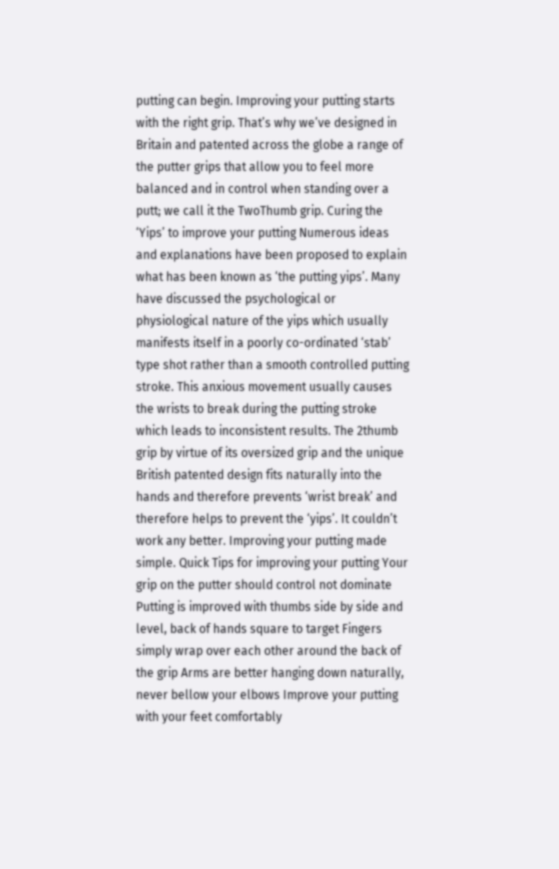putting can begin. Improving your putting starts with the right grip. That’s why we’ve designed in Britain and patented across the globe a range of the putter grips that allow you to feel more balanced and in control when standing over a putt; we call it the TwoThumb grip. Curing the ‘Yips’ to improve your putting Numerous ideas and explanations have been proposed to explain what has been known as ‘the putting yips’. Many have discussed the psychological or physiological nature of the yips which usually manifests itself in a poorly co-ordinated ‘stab’ type shot rather than a smooth controlled putting stroke. This anxious movement usually causes the wrists to break during the putting stroke which leads to inconsistent results. The 2thumb grip by virtue of its oversized grip and the unique British patented design fits naturally into the hands and therefore prevents ‘wrist break’ and therefore helps to prevent the ‘yips’. It couldn’t work any better. Improving your putting made simple. Quick Tips for improving your putting Your grip on the putter should control not dominate Putting is improved with thumbs side by side and level, back of hands square to target Fingers simply wrap over each other around the back of the grip Arms are better hanging down naturally, never bellow your elbows Improve your putting with your feet comfortably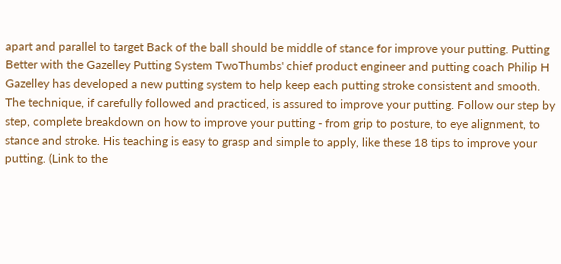apart and parallel to target Back of the ball should be middle of stance for improve your putting. Putting Better with the Gazelley Putting System TwoThumbs' chief product engineer and putting coach Philip H Gazelley has developed a new putting system to help keep each putting stroke consistent and smooth. The technique, if carefully followed and practiced, is assured to improve your putting. Follow our step by step, complete breakdown on how to improve your putting - from grip to posture, to eye alignment, to stance and stroke. His teaching is easy to grasp and simple to apply, like these 18 tips to improve your putting. (Link to the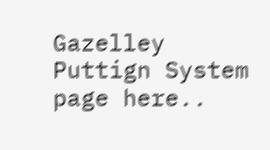Gazelley Puttign System page here..